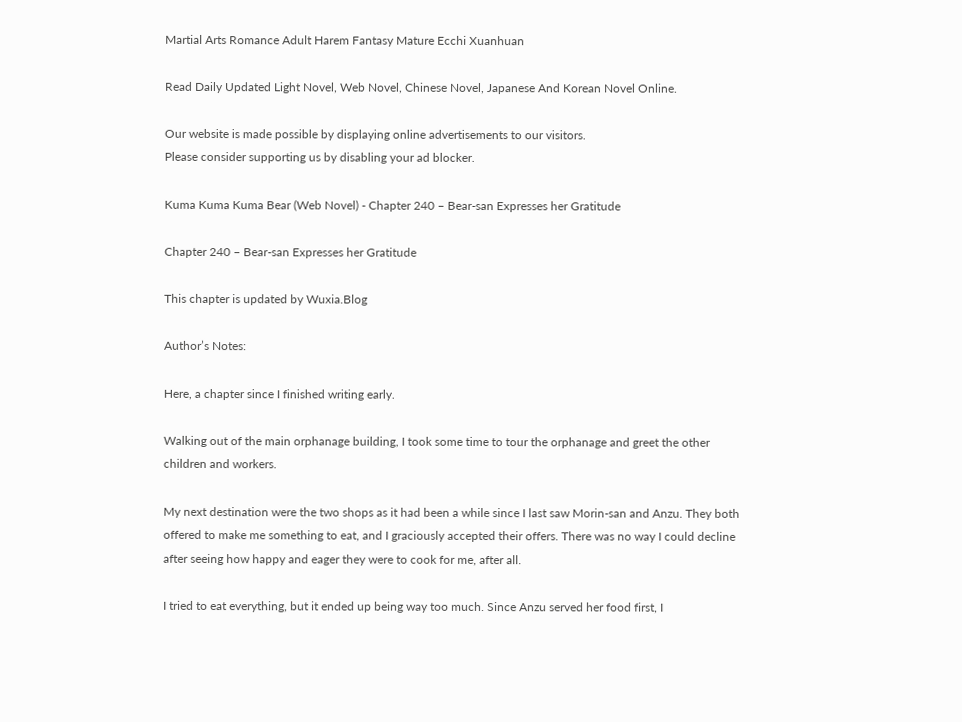Martial Arts Romance Adult Harem Fantasy Mature Ecchi Xuanhuan

Read Daily Updated Light Novel, Web Novel, Chinese Novel, Japanese And Korean Novel Online.

Our website is made possible by displaying online advertisements to our visitors.
Please consider supporting us by disabling your ad blocker.

Kuma Kuma Kuma Bear (Web Novel) - Chapter 240 – Bear-san Expresses her Gratitude

Chapter 240 – Bear-san Expresses her Gratitude

This chapter is updated by Wuxia.Blog

Author’s Notes:

Here, a chapter since I finished writing early.

Walking out of the main orphanage building, I took some time to tour the orphanage and greet the other children and workers.

My next destination were the two shops as it had been a while since I last saw Morin-san and Anzu. They both offered to make me something to eat, and I graciously accepted their offers. There was no way I could decline after seeing how happy and eager they were to cook for me, after all.

I tried to eat everything, but it ended up being way too much. Since Anzu served her food first, I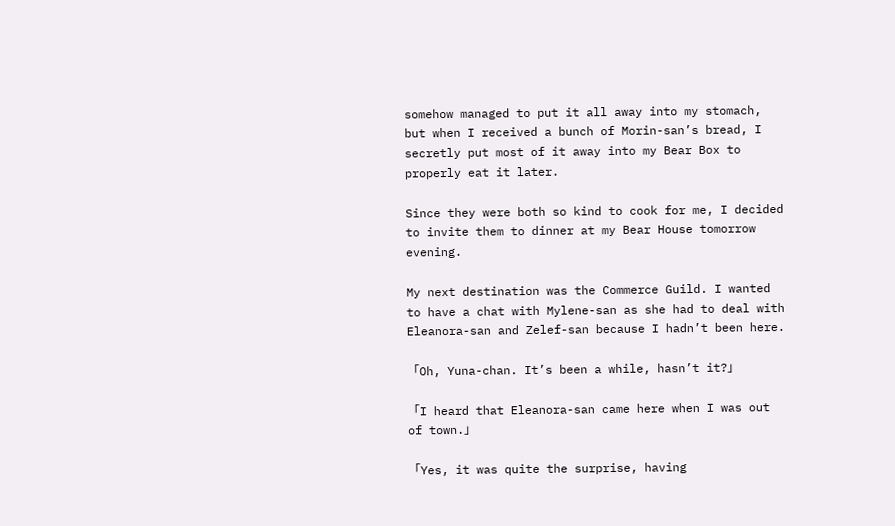somehow managed to put it all away into my stomach, but when I received a bunch of Morin-san’s bread, I secretly put most of it away into my Bear Box to properly eat it later.

Since they were both so kind to cook for me, I decided to invite them to dinner at my Bear House tomorrow evening.

My next destination was the Commerce Guild. I wanted to have a chat with Mylene-san as she had to deal with Eleanora-san and Zelef-san because I hadn’t been here.

「Oh, Yuna-chan. It’s been a while, hasn’t it?」

「I heard that Eleanora-san came here when I was out of town.」

「Yes, it was quite the surprise, having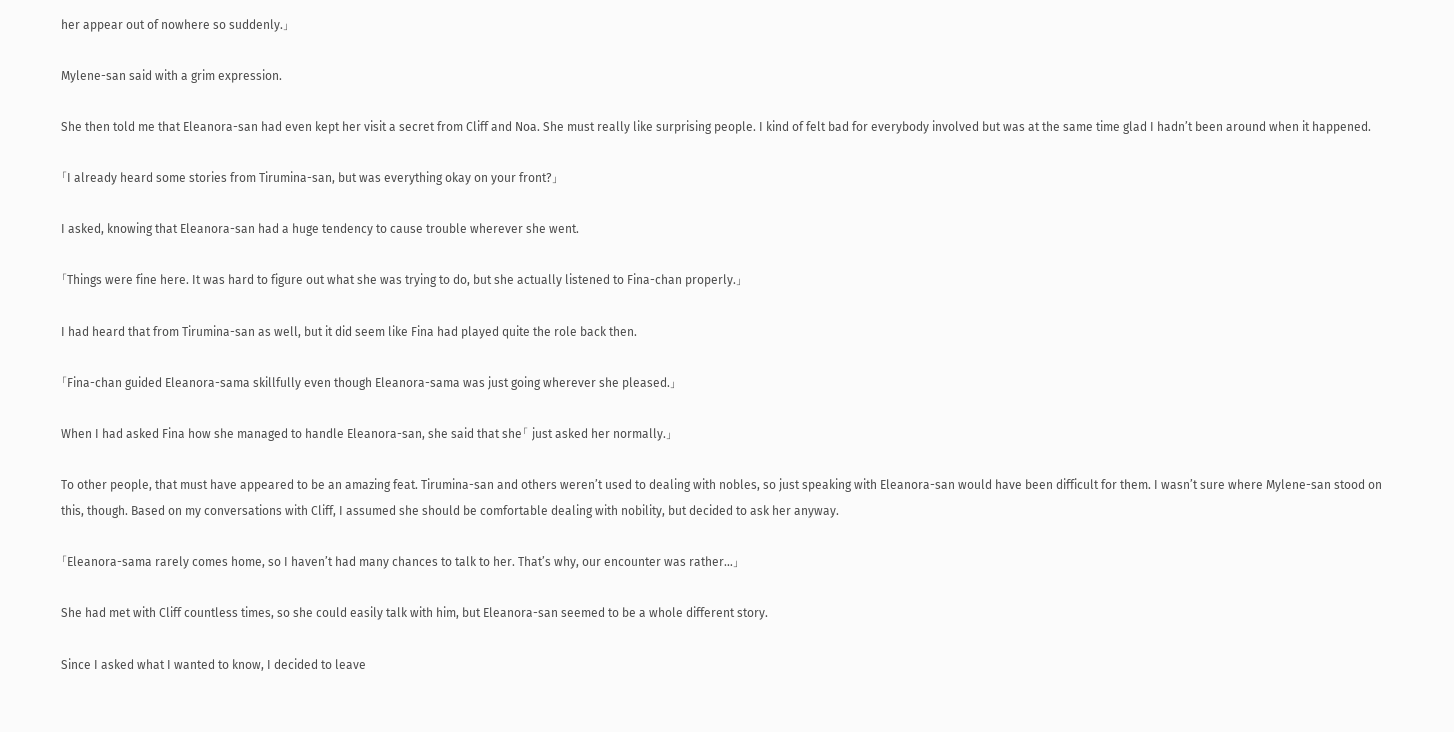her appear out of nowhere so suddenly.」

Mylene-san said with a grim expression.

She then told me that Eleanora-san had even kept her visit a secret from Cliff and Noa. She must really like surprising people. I kind of felt bad for everybody involved but was at the same time glad I hadn’t been around when it happened.

「I already heard some stories from Tirumina-san, but was everything okay on your front?」

I asked, knowing that Eleanora-san had a huge tendency to cause trouble wherever she went.

「Things were fine here. It was hard to figure out what she was trying to do, but she actually listened to Fina-chan properly.」

I had heard that from Tirumina-san as well, but it did seem like Fina had played quite the role back then.

「Fina-chan guided Eleanora-sama skillfully even though Eleanora-sama was just going wherever she pleased.」

When I had asked Fina how she managed to handle Eleanora-san, she said that she「 just asked her normally.」

To other people, that must have appeared to be an amazing feat. Tirumina-san and others weren’t used to dealing with nobles, so just speaking with Eleanora-san would have been difficult for them. I wasn’t sure where Mylene-san stood on this, though. Based on my conversations with Cliff, I assumed she should be comfortable dealing with nobility, but decided to ask her anyway.

「Eleanora-sama rarely comes home, so I haven’t had many chances to talk to her. That’s why, our encounter was rather…」

She had met with Cliff countless times, so she could easily talk with him, but Eleanora-san seemed to be a whole different story.

Since I asked what I wanted to know, I decided to leave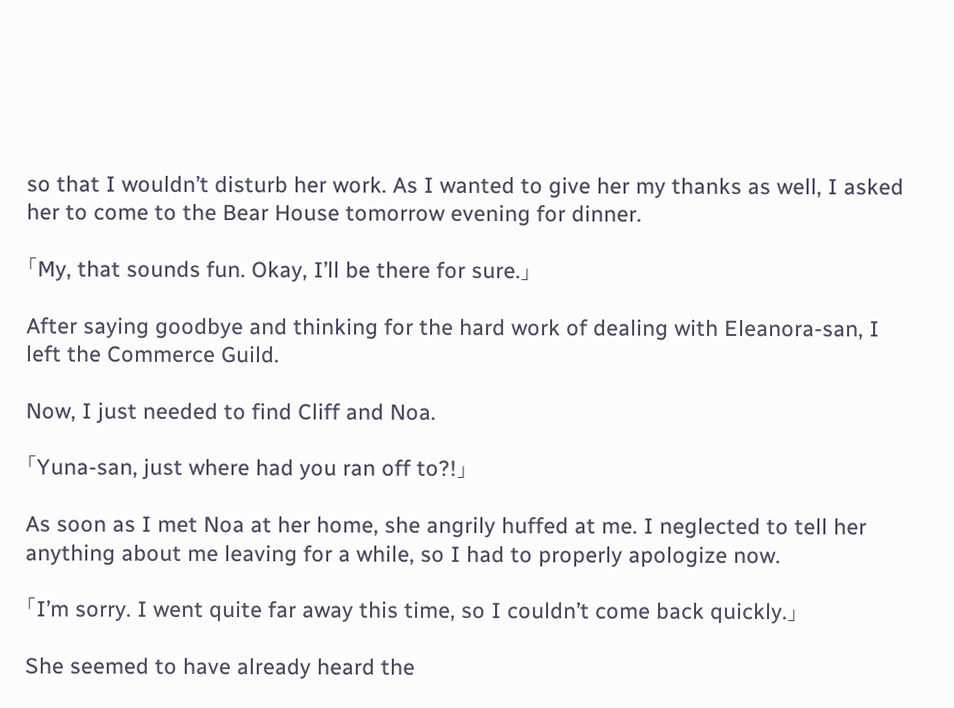so that I wouldn’t disturb her work. As I wanted to give her my thanks as well, I asked her to come to the Bear House tomorrow evening for dinner.

「My, that sounds fun. Okay, I’ll be there for sure.」

After saying goodbye and thinking for the hard work of dealing with Eleanora-san, I left the Commerce Guild.

Now, I just needed to find Cliff and Noa.

「Yuna-san, just where had you ran off to?!」

As soon as I met Noa at her home, she angrily huffed at me. I neglected to tell her anything about me leaving for a while, so I had to properly apologize now.

「I’m sorry. I went quite far away this time, so I couldn’t come back quickly.」

She seemed to have already heard the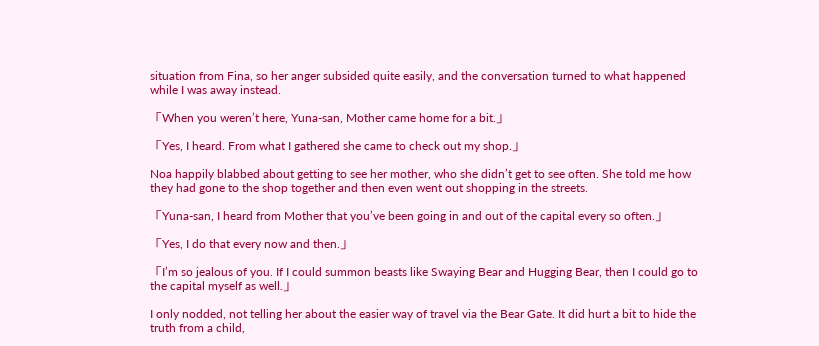situation from Fina, so her anger subsided quite easily, and the conversation turned to what happened while I was away instead.

「When you weren’t here, Yuna-san, Mother came home for a bit.」

「Yes, I heard. From what I gathered she came to check out my shop.」

Noa happily blabbed about getting to see her mother, who she didn’t get to see often. She told me how they had gone to the shop together and then even went out shopping in the streets.

「Yuna-san, I heard from Mother that you’ve been going in and out of the capital every so often.」

「Yes, I do that every now and then.」

「I’m so jealous of you. If I could summon beasts like Swaying Bear and Hugging Bear, then I could go to the capital myself as well.」

I only nodded, not telling her about the easier way of travel via the Bear Gate. It did hurt a bit to hide the truth from a child,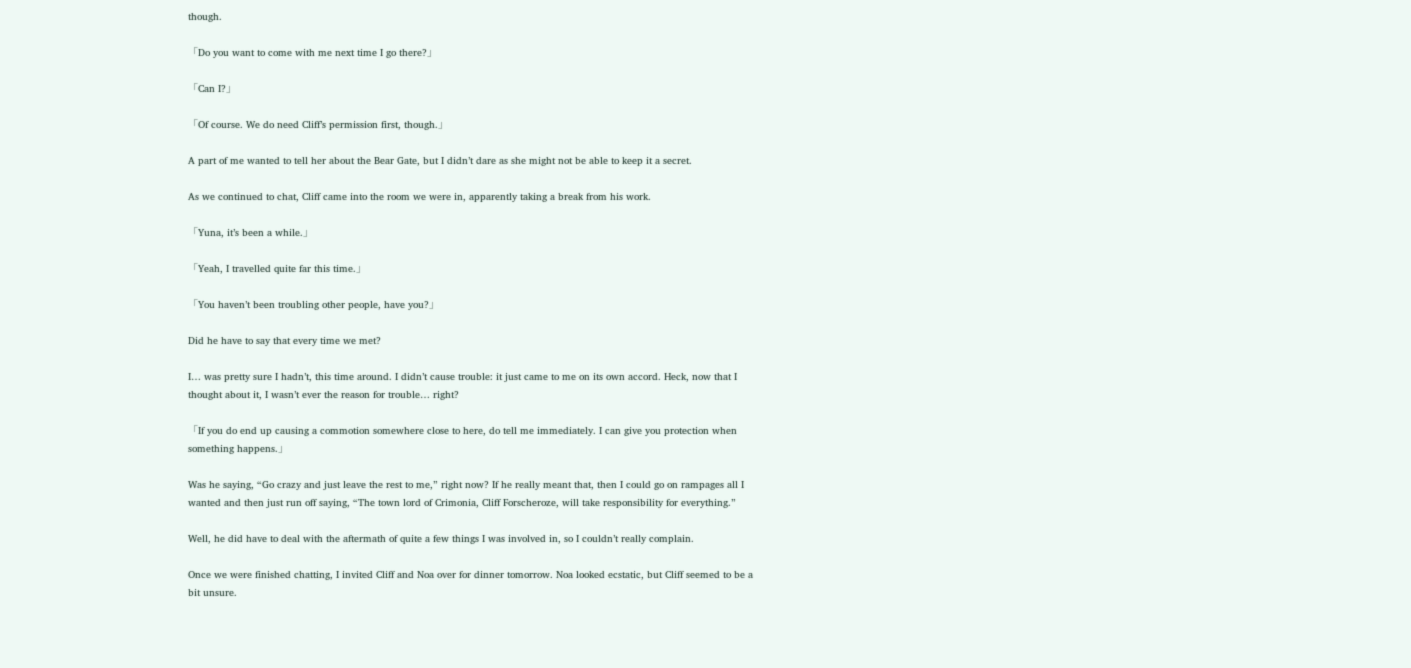though.

「Do you want to come with me next time I go there?」

「Can I?」

「Of course. We do need Cliff’s permission first, though.」

A part of me wanted to tell her about the Bear Gate, but I didn’t dare as she might not be able to keep it a secret.

As we continued to chat, Cliff came into the room we were in, apparently taking a break from his work.

「Yuna, it’s been a while.」

「Yeah, I travelled quite far this time.」

「You haven’t been troubling other people, have you?」

Did he have to say that every time we met?

I… was pretty sure I hadn’t, this time around. I didn’t cause trouble: it just came to me on its own accord. Heck, now that I thought about it, I wasn’t ever the reason for trouble… right?

「If you do end up causing a commotion somewhere close to here, do tell me immediately. I can give you protection when something happens.」

Was he saying, “Go crazy and just leave the rest to me,” right now? If he really meant that, then I could go on rampages all I wanted and then just run off saying, “The town lord of Crimonia, Cliff Forscheroze, will take responsibility for everything.”

Well, he did have to deal with the aftermath of quite a few things I was involved in, so I couldn’t really complain.

Once we were finished chatting, I invited Cliff and Noa over for dinner tomorrow. Noa looked ecstatic, but Cliff seemed to be a bit unsure.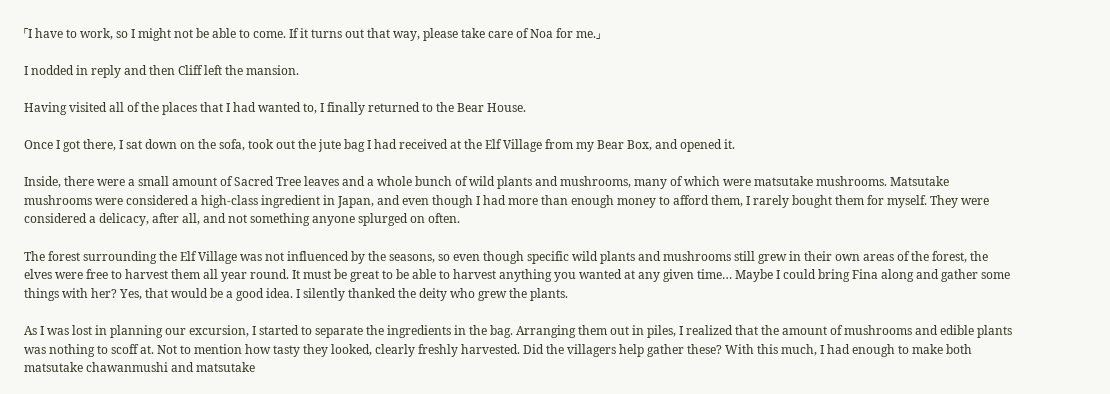「I have to work, so I might not be able to come. If it turns out that way, please take care of Noa for me.」

I nodded in reply and then Cliff left the mansion.

Having visited all of the places that I had wanted to, I finally returned to the Bear House.

Once I got there, I sat down on the sofa, took out the jute bag I had received at the Elf Village from my Bear Box, and opened it.

Inside, there were a small amount of Sacred Tree leaves and a whole bunch of wild plants and mushrooms, many of which were matsutake mushrooms. Matsutake mushrooms were considered a high-class ingredient in Japan, and even though I had more than enough money to afford them, I rarely bought them for myself. They were considered a delicacy, after all, and not something anyone splurged on often.

The forest surrounding the Elf Village was not influenced by the seasons, so even though specific wild plants and mushrooms still grew in their own areas of the forest, the elves were free to harvest them all year round. It must be great to be able to harvest anything you wanted at any given time… Maybe I could bring Fina along and gather some things with her? Yes, that would be a good idea. I silently thanked the deity who grew the plants.

As I was lost in planning our excursion, I started to separate the ingredients in the bag. Arranging them out in piles, I realized that the amount of mushrooms and edible plants was nothing to scoff at. Not to mention how tasty they looked, clearly freshly harvested. Did the villagers help gather these? With this much, I had enough to make both matsutake chawanmushi and matsutake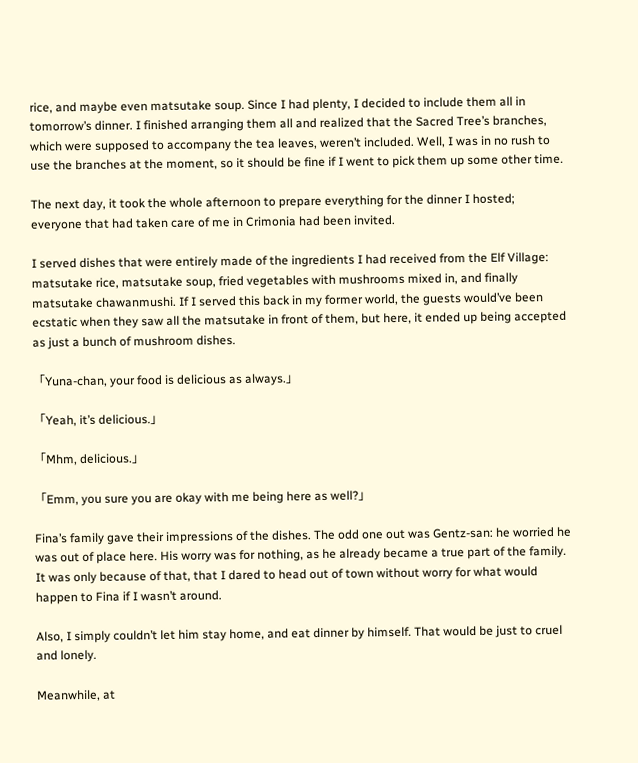rice, and maybe even matsutake soup. Since I had plenty, I decided to include them all in tomorrow’s dinner. I finished arranging them all and realized that the Sacred Tree’s branches, which were supposed to accompany the tea leaves, weren’t included. Well, I was in no rush to use the branches at the moment, so it should be fine if I went to pick them up some other time.

The next day, it took the whole afternoon to prepare everything for the dinner I hosted; everyone that had taken care of me in Crimonia had been invited.

I served dishes that were entirely made of the ingredients I had received from the Elf Village: matsutake rice, matsutake soup, fried vegetables with mushrooms mixed in, and finally matsutake chawanmushi. If I served this back in my former world, the guests would’ve been ecstatic when they saw all the matsutake in front of them, but here, it ended up being accepted as just a bunch of mushroom dishes.

「Yuna-chan, your food is delicious as always.」

「Yeah, it’s delicious.」

「Mhm, delicious.」

「Emm, you sure you are okay with me being here as well?」

Fina’s family gave their impressions of the dishes. The odd one out was Gentz-san: he worried he was out of place here. His worry was for nothing, as he already became a true part of the family. It was only because of that, that I dared to head out of town without worry for what would happen to Fina if I wasn’t around.

Also, I simply couldn’t let him stay home, and eat dinner by himself. That would be just to cruel and lonely.

Meanwhile, at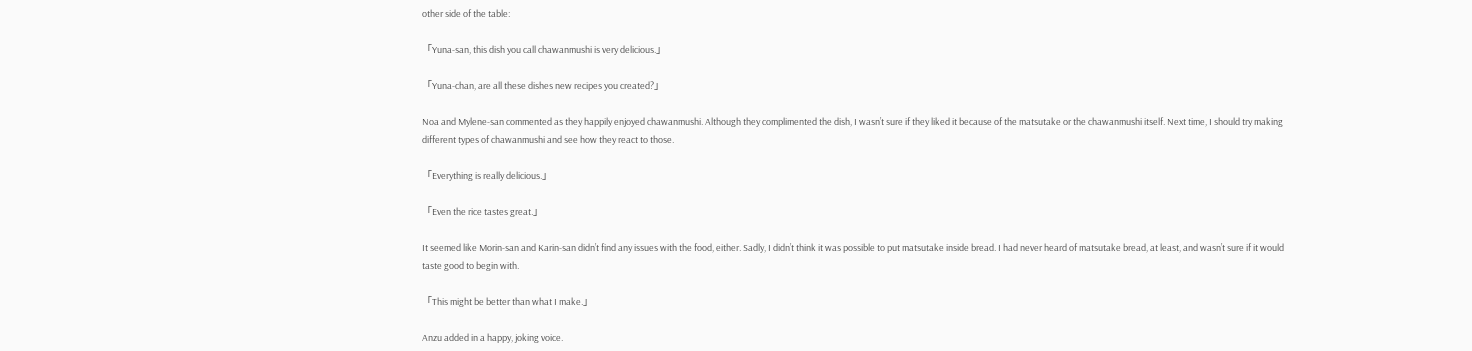other side of the table:

「Yuna-san, this dish you call chawanmushi is very delicious.」

「Yuna-chan, are all these dishes new recipes you created?」

Noa and Mylene-san commented as they happily enjoyed chawanmushi. Although they complimented the dish, I wasn’t sure if they liked it because of the matsutake or the chawanmushi itself. Next time, I should try making different types of chawanmushi and see how they react to those.

「Everything is really delicious.」

「Even the rice tastes great.」

It seemed like Morin-san and Karin-san didn’t find any issues with the food, either. Sadly, I didn’t think it was possible to put matsutake inside bread. I had never heard of matsutake bread, at least, and wasn’t sure if it would taste good to begin with.

「This might be better than what I make.」

Anzu added in a happy, joking voice.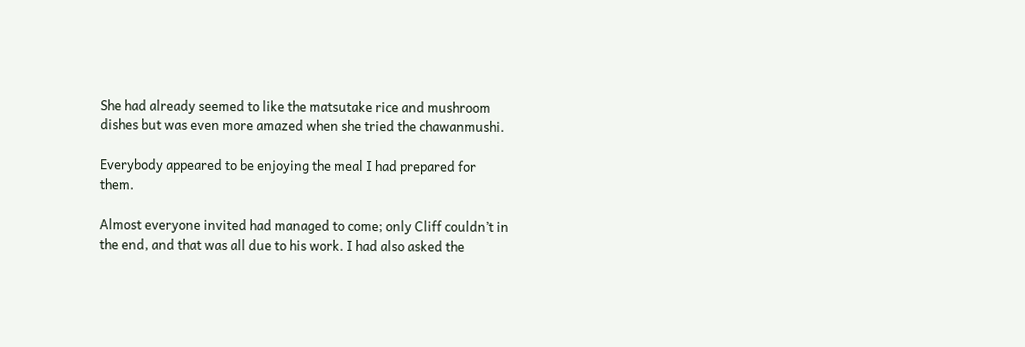She had already seemed to like the matsutake rice and mushroom dishes but was even more amazed when she tried the chawanmushi.

Everybody appeared to be enjoying the meal I had prepared for them.

Almost everyone invited had managed to come; only Cliff couldn’t in the end, and that was all due to his work. I had also asked the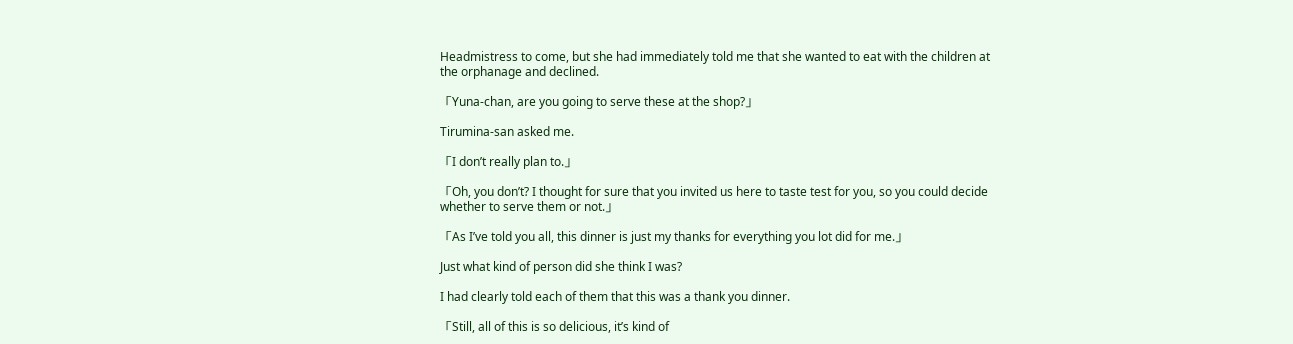Headmistress to come, but she had immediately told me that she wanted to eat with the children at the orphanage and declined.

「Yuna-chan, are you going to serve these at the shop?」

Tirumina-san asked me.

「I don’t really plan to.」

「Oh, you don’t? I thought for sure that you invited us here to taste test for you, so you could decide whether to serve them or not.」

「As I’ve told you all, this dinner is just my thanks for everything you lot did for me.」

Just what kind of person did she think I was?

I had clearly told each of them that this was a thank you dinner.

「Still, all of this is so delicious, it’s kind of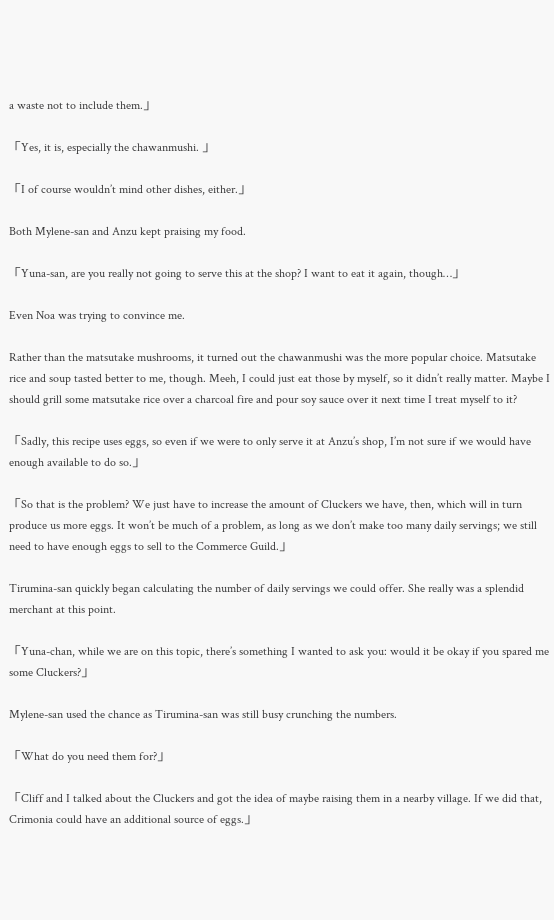a waste not to include them.」

「Yes, it is, especially the chawanmushi. 」

「I of course wouldn’t mind other dishes, either.」

Both Mylene-san and Anzu kept praising my food.

「Yuna-san, are you really not going to serve this at the shop? I want to eat it again, though…」

Even Noa was trying to convince me.

Rather than the matsutake mushrooms, it turned out the chawanmushi was the more popular choice. Matsutake rice and soup tasted better to me, though. Meeh, I could just eat those by myself, so it didn’t really matter. Maybe I should grill some matsutake rice over a charcoal fire and pour soy sauce over it next time I treat myself to it?

「Sadly, this recipe uses eggs, so even if we were to only serve it at Anzu’s shop, I’m not sure if we would have enough available to do so.」

「So that is the problem? We just have to increase the amount of Cluckers we have, then, which will in turn produce us more eggs. It won’t be much of a problem, as long as we don’t make too many daily servings; we still need to have enough eggs to sell to the Commerce Guild.」

Tirumina-san quickly began calculating the number of daily servings we could offer. She really was a splendid merchant at this point.

「Yuna-chan, while we are on this topic, there’s something I wanted to ask you: would it be okay if you spared me some Cluckers?」

Mylene-san used the chance as Tirumina-san was still busy crunching the numbers.

「What do you need them for?」

「Cliff and I talked about the Cluckers and got the idea of maybe raising them in a nearby village. If we did that, Crimonia could have an additional source of eggs.」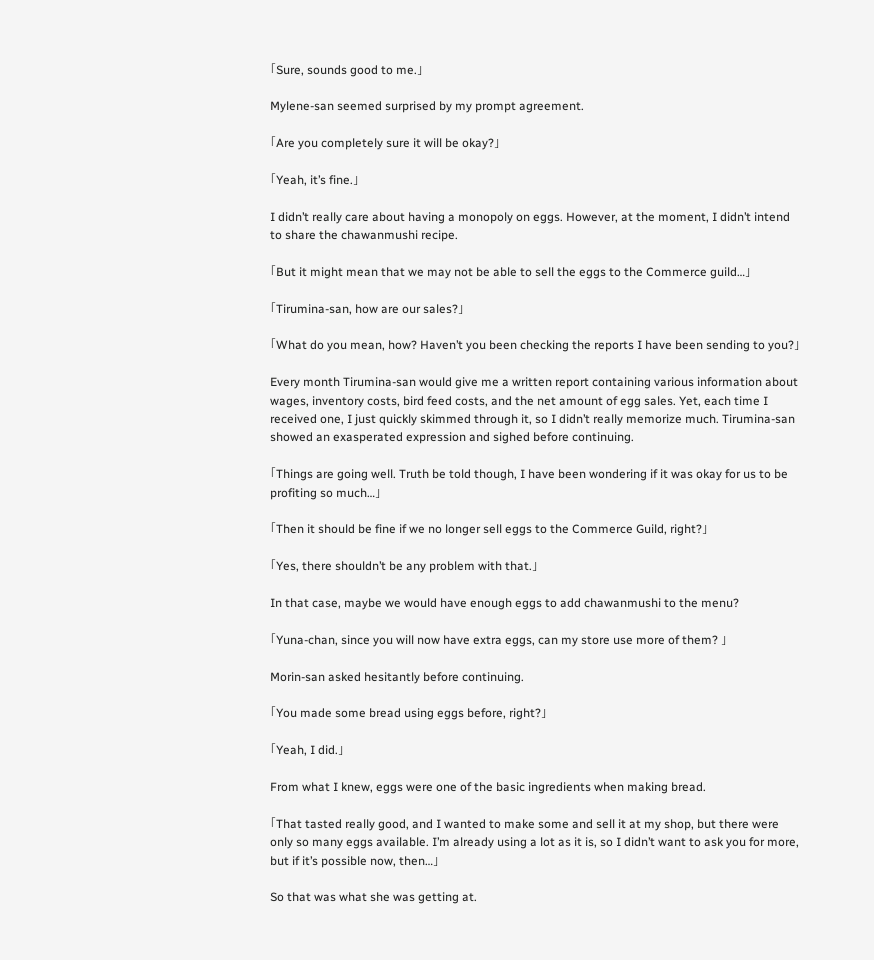「Sure, sounds good to me.」

Mylene-san seemed surprised by my prompt agreement.

「Are you completely sure it will be okay?」

「Yeah, it’s fine.」

I didn’t really care about having a monopoly on eggs. However, at the moment, I didn’t intend to share the chawanmushi recipe.

「But it might mean that we may not be able to sell the eggs to the Commerce guild…」

「Tirumina-san, how are our sales?」

「What do you mean, how? Haven’t you been checking the reports I have been sending to you?」

Every month Tirumina-san would give me a written report containing various information about wages, inventory costs, bird feed costs, and the net amount of egg sales. Yet, each time I received one, I just quickly skimmed through it, so I didn’t really memorize much. Tirumina-san showed an exasperated expression and sighed before continuing.

「Things are going well. Truth be told though, I have been wondering if it was okay for us to be profiting so much…」

「Then it should be fine if we no longer sell eggs to the Commerce Guild, right?」

「Yes, there shouldn’t be any problem with that.」

In that case, maybe we would have enough eggs to add chawanmushi to the menu?

「Yuna-chan, since you will now have extra eggs, can my store use more of them? 」

Morin-san asked hesitantly before continuing.

「You made some bread using eggs before, right?」

「Yeah, I did.」

From what I knew, eggs were one of the basic ingredients when making bread.

「That tasted really good, and I wanted to make some and sell it at my shop, but there were only so many eggs available. I’m already using a lot as it is, so I didn’t want to ask you for more, but if it’s possible now, then…」

So that was what she was getting at.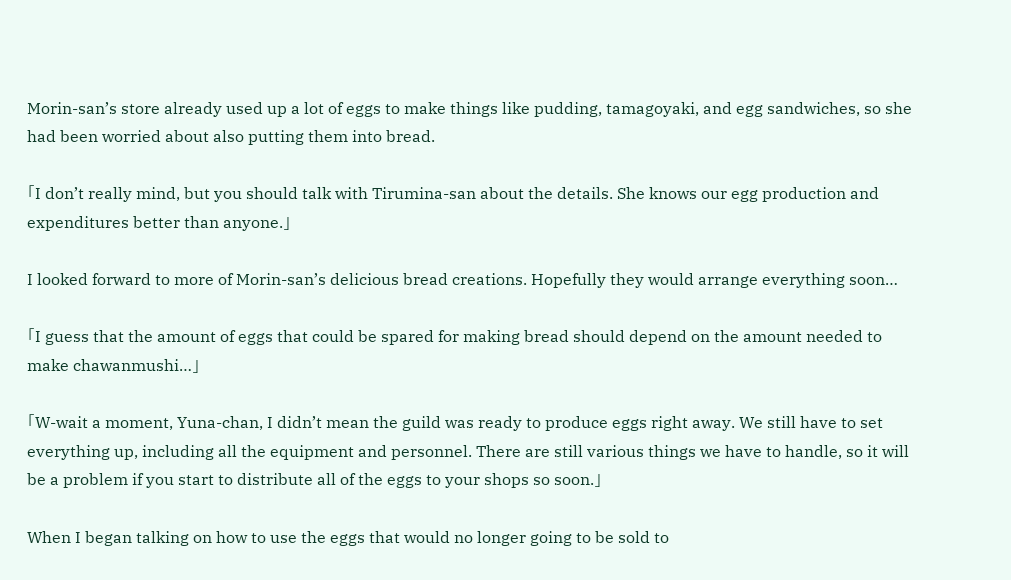Morin-san’s store already used up a lot of eggs to make things like pudding, tamagoyaki, and egg sandwiches, so she had been worried about also putting them into bread.

「I don’t really mind, but you should talk with Tirumina-san about the details. She knows our egg production and expenditures better than anyone.」

I looked forward to more of Morin-san’s delicious bread creations. Hopefully they would arrange everything soon…

「I guess that the amount of eggs that could be spared for making bread should depend on the amount needed to make chawanmushi…」

「W-wait a moment, Yuna-chan, I didn’t mean the guild was ready to produce eggs right away. We still have to set everything up, including all the equipment and personnel. There are still various things we have to handle, so it will be a problem if you start to distribute all of the eggs to your shops so soon.」

When I began talking on how to use the eggs that would no longer going to be sold to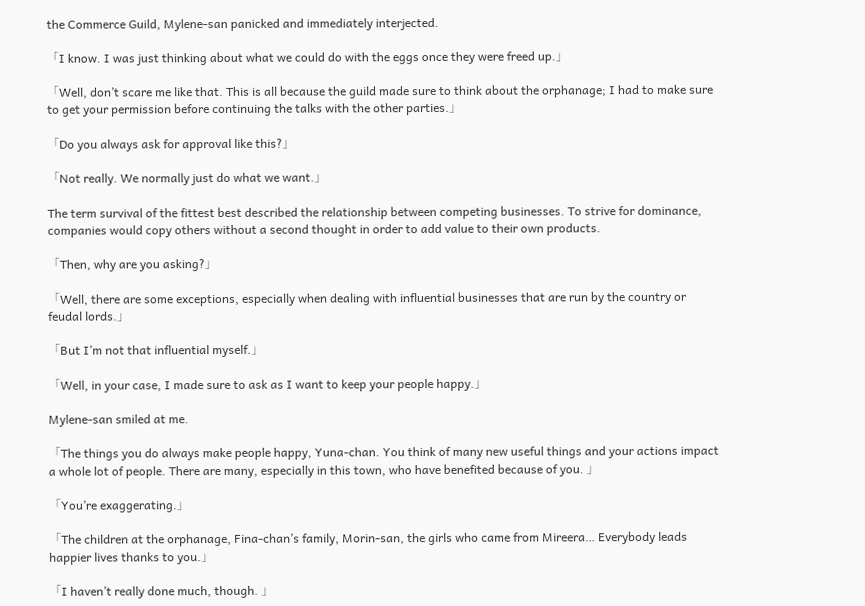the Commerce Guild, Mylene-san panicked and immediately interjected.

「I know. I was just thinking about what we could do with the eggs once they were freed up.」

「Well, don’t scare me like that. This is all because the guild made sure to think about the orphanage; I had to make sure to get your permission before continuing the talks with the other parties.」

「Do you always ask for approval like this?」

「Not really. We normally just do what we want.」

The term survival of the fittest best described the relationship between competing businesses. To strive for dominance, companies would copy others without a second thought in order to add value to their own products.

「Then, why are you asking?」

「Well, there are some exceptions, especially when dealing with influential businesses that are run by the country or feudal lords.」

「But I’m not that influential myself.」

「Well, in your case, I made sure to ask as I want to keep your people happy.」

Mylene-san smiled at me.

「The things you do always make people happy, Yuna-chan. You think of many new useful things and your actions impact a whole lot of people. There are many, especially in this town, who have benefited because of you. 」

「You’re exaggerating.」

「The children at the orphanage, Fina-chan’s family, Morin-san, the girls who came from Mireera… Everybody leads happier lives thanks to you.」

「I haven’t really done much, though. 」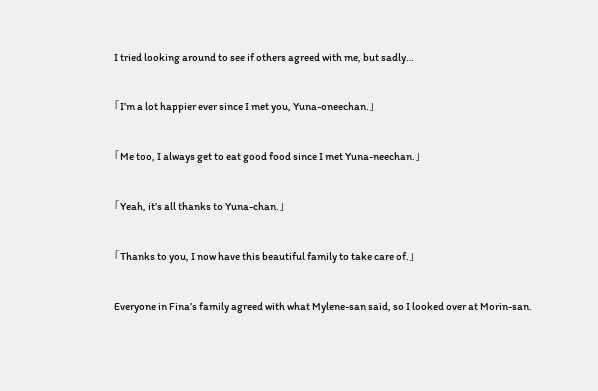I tried looking around to see if others agreed with me, but sadly…

「I’m a lot happier ever since I met you, Yuna-oneechan.」

「Me too, I always get to eat good food since I met Yuna-neechan.」

「Yeah, it’s all thanks to Yuna-chan.」

「Thanks to you, I now have this beautiful family to take care of.」

Everyone in Fina’s family agreed with what Mylene-san said, so I looked over at Morin-san.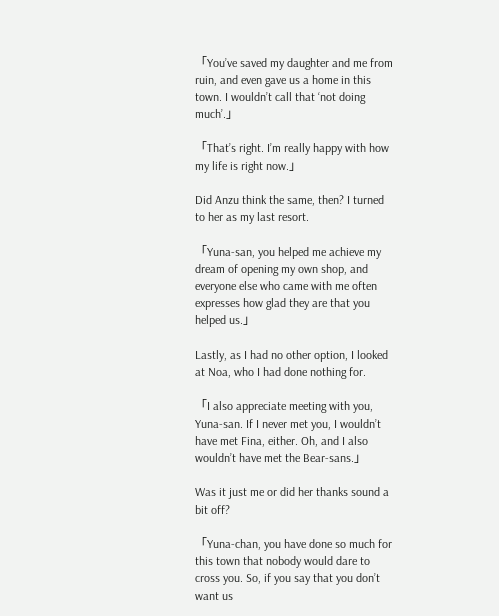「You’ve saved my daughter and me from ruin, and even gave us a home in this town. I wouldn’t call that ‘not doing much’.」

「That’s right. I’m really happy with how my life is right now.」

Did Anzu think the same, then? I turned to her as my last resort.

「Yuna-san, you helped me achieve my dream of opening my own shop, and everyone else who came with me often expresses how glad they are that you helped us.」

Lastly, as I had no other option, I looked at Noa, who I had done nothing for.

「I also appreciate meeting with you, Yuna-san. If I never met you, I wouldn’t have met Fina, either. Oh, and I also wouldn’t have met the Bear-sans.」

Was it just me or did her thanks sound a bit off?

「Yuna-chan, you have done so much for this town that nobody would dare to cross you. So, if you say that you don’t want us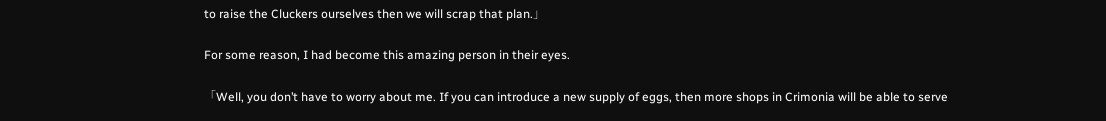to raise the Cluckers ourselves then we will scrap that plan.」

For some reason, I had become this amazing person in their eyes.

「Well, you don’t have to worry about me. If you can introduce a new supply of eggs, then more shops in Crimonia will be able to serve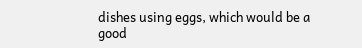dishes using eggs, which would be a good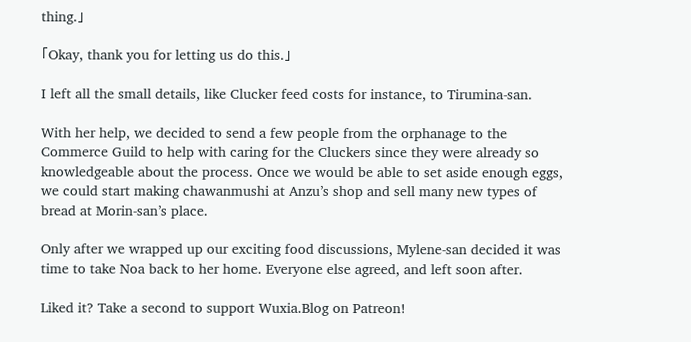thing.」

「Okay, thank you for letting us do this.」

I left all the small details, like Clucker feed costs for instance, to Tirumina-san.

With her help, we decided to send a few people from the orphanage to the Commerce Guild to help with caring for the Cluckers since they were already so knowledgeable about the process. Once we would be able to set aside enough eggs, we could start making chawanmushi at Anzu’s shop and sell many new types of bread at Morin-san’s place.

Only after we wrapped up our exciting food discussions, Mylene-san decided it was time to take Noa back to her home. Everyone else agreed, and left soon after.

Liked it? Take a second to support Wuxia.Blog on Patreon!